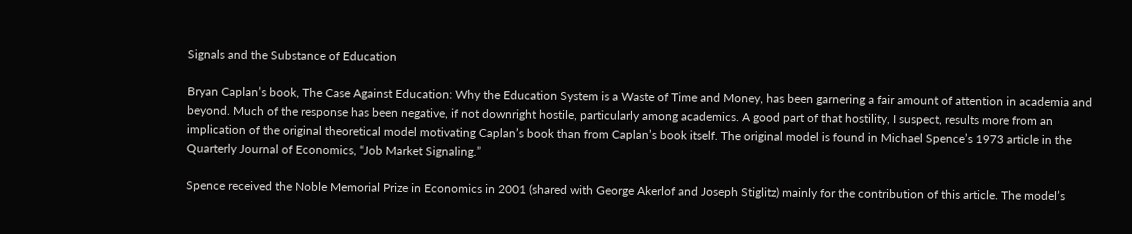Signals and the Substance of Education

Bryan Caplan’s book, The Case Against Education: Why the Education System is a Waste of Time and Money, has been garnering a fair amount of attention in academia and beyond. Much of the response has been negative, if not downright hostile, particularly among academics. A good part of that hostility, I suspect, results more from an implication of the original theoretical model motivating Caplan’s book than from Caplan’s book itself. The original model is found in Michael Spence’s 1973 article in the Quarterly Journal of Economics, “Job Market Signaling.”

Spence received the Noble Memorial Prize in Economics in 2001 (shared with George Akerlof and Joseph Stiglitz) mainly for the contribution of this article. The model’s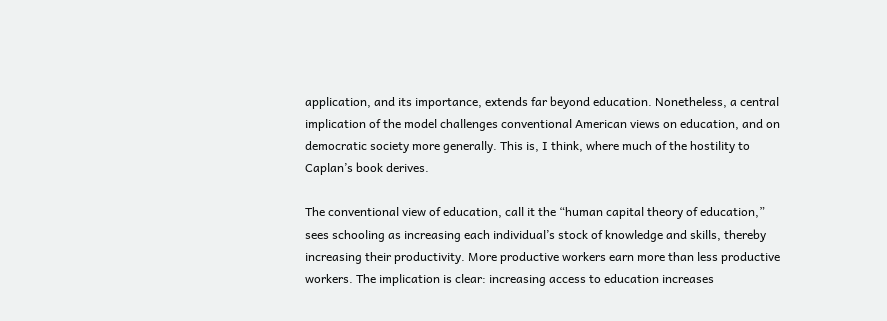application, and its importance, extends far beyond education. Nonetheless, a central implication of the model challenges conventional American views on education, and on democratic society more generally. This is, I think, where much of the hostility to Caplan’s book derives.

The conventional view of education, call it the “human capital theory of education,” sees schooling as increasing each individual’s stock of knowledge and skills, thereby increasing their productivity. More productive workers earn more than less productive workers. The implication is clear: increasing access to education increases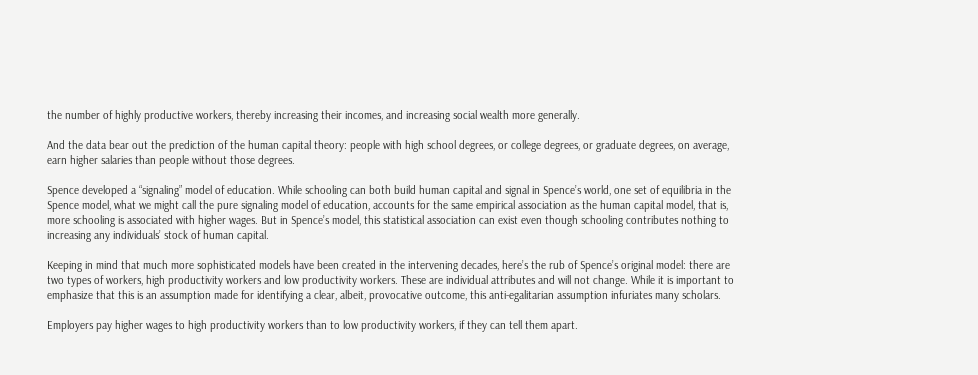the number of highly productive workers, thereby increasing their incomes, and increasing social wealth more generally.

And the data bear out the prediction of the human capital theory: people with high school degrees, or college degrees, or graduate degrees, on average, earn higher salaries than people without those degrees.

Spence developed a “signaling” model of education. While schooling can both build human capital and signal in Spence’s world, one set of equilibria in the Spence model, what we might call the pure signaling model of education, accounts for the same empirical association as the human capital model, that is, more schooling is associated with higher wages. But in Spence’s model, this statistical association can exist even though schooling contributes nothing to increasing any individuals’ stock of human capital.

Keeping in mind that much more sophisticated models have been created in the intervening decades, here’s the rub of Spence’s original model: there are two types of workers, high productivity workers and low productivity workers. These are individual attributes and will not change. While it is important to emphasize that this is an assumption made for identifying a clear, albeit, provocative outcome, this anti-egalitarian assumption infuriates many scholars.

Employers pay higher wages to high productivity workers than to low productivity workers, if they can tell them apart.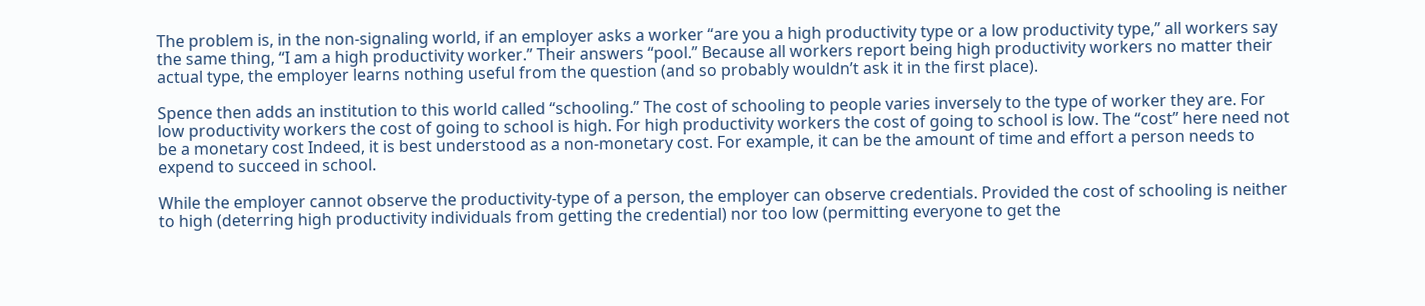The problem is, in the non-signaling world, if an employer asks a worker “are you a high productivity type or a low productivity type,” all workers say the same thing, “I am a high productivity worker.” Their answers “pool.” Because all workers report being high productivity workers no matter their actual type, the employer learns nothing useful from the question (and so probably wouldn’t ask it in the first place).

Spence then adds an institution to this world called “schooling.” The cost of schooling to people varies inversely to the type of worker they are. For low productivity workers the cost of going to school is high. For high productivity workers the cost of going to school is low. The “cost” here need not be a monetary cost Indeed, it is best understood as a non-monetary cost. For example, it can be the amount of time and effort a person needs to expend to succeed in school.

While the employer cannot observe the productivity-type of a person, the employer can observe credentials. Provided the cost of schooling is neither to high (deterring high productivity individuals from getting the credential) nor too low (permitting everyone to get the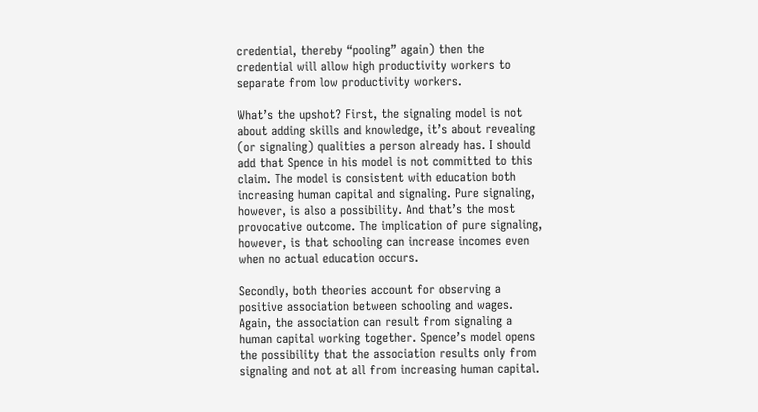credential, thereby “pooling” again) then the credential will allow high productivity workers to separate from low productivity workers.

What’s the upshot? First, the signaling model is not about adding skills and knowledge, it’s about revealing (or signaling) qualities a person already has. I should add that Spence in his model is not committed to this claim. The model is consistent with education both increasing human capital and signaling. Pure signaling, however, is also a possibility. And that’s the most provocative outcome. The implication of pure signaling, however, is that schooling can increase incomes even when no actual education occurs.

Secondly, both theories account for observing a positive association between schooling and wages. Again, the association can result from signaling a human capital working together. Spence’s model opens the possibility that the association results only from signaling and not at all from increasing human capital.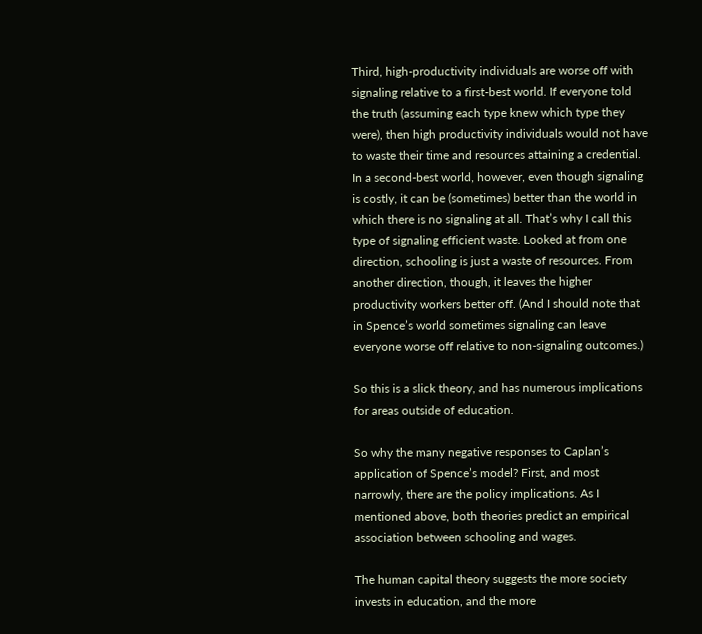Third, high-productivity individuals are worse off with signaling relative to a first-best world. If everyone told the truth (assuming each type knew which type they were), then high productivity individuals would not have to waste their time and resources attaining a credential. In a second-best world, however, even though signaling is costly, it can be (sometimes) better than the world in which there is no signaling at all. That’s why I call this type of signaling efficient waste. Looked at from one direction, schooling is just a waste of resources. From another direction, though, it leaves the higher productivity workers better off. (And I should note that in Spence’s world sometimes signaling can leave everyone worse off relative to non-signaling outcomes.)

So this is a slick theory, and has numerous implications for areas outside of education.

So why the many negative responses to Caplan’s application of Spence’s model? First, and most narrowly, there are the policy implications. As I mentioned above, both theories predict an empirical association between schooling and wages.

The human capital theory suggests the more society invests in education, and the more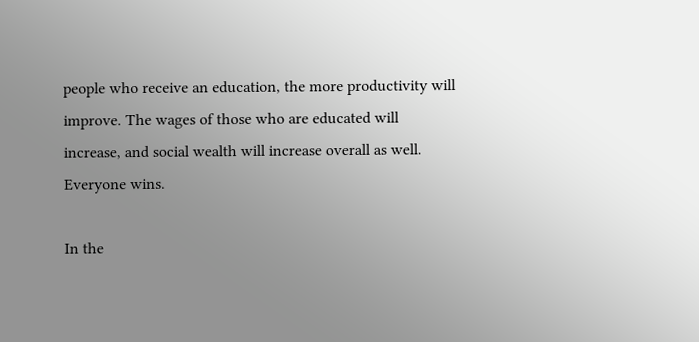people who receive an education, the more productivity will improve. The wages of those who are educated will increase, and social wealth will increase overall as well. Everyone wins.

In the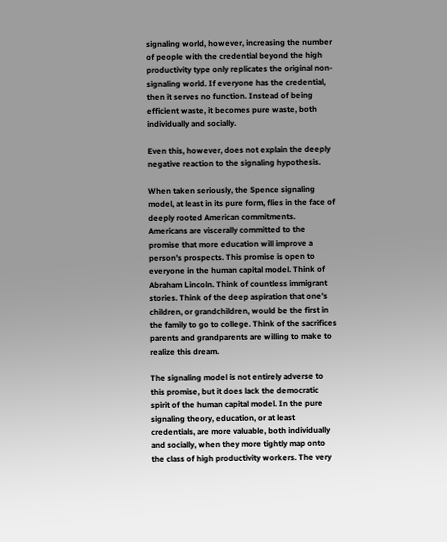signaling world, however, increasing the number of people with the credential beyond the high productivity type only replicates the original non-signaling world. If everyone has the credential, then it serves no function. Instead of being efficient waste, it becomes pure waste, both individually and socially.

Even this, however, does not explain the deeply negative reaction to the signaling hypothesis.

When taken seriously, the Spence signaling model, at least in its pure form, flies in the face of deeply rooted American commitments. Americans are viscerally committed to the promise that more education will improve a person’s prospects. This promise is open to everyone in the human capital model. Think of Abraham Lincoln. Think of countless immigrant stories. Think of the deep aspiration that one’s children, or grandchildren, would be the first in the family to go to college. Think of the sacrifices parents and grandparents are willing to make to realize this dream.

The signaling model is not entirely adverse to this promise, but it does lack the democratic spirit of the human capital model. In the pure signaling theory, education, or at least credentials, are more valuable, both individually and socially, when they more tightly map onto the class of high productivity workers. The very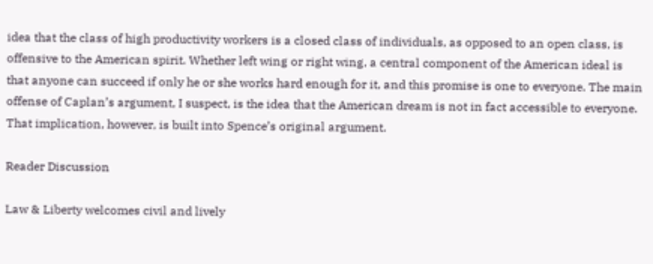idea that the class of high productivity workers is a closed class of individuals, as opposed to an open class, is offensive to the American spirit. Whether left wing or right wing, a central component of the American ideal is that anyone can succeed if only he or she works hard enough for it, and this promise is one to everyone. The main offense of Caplan’s argument, I suspect, is the idea that the American dream is not in fact accessible to everyone. That implication, however, is built into Spence’s original argument.

Reader Discussion

Law & Liberty welcomes civil and lively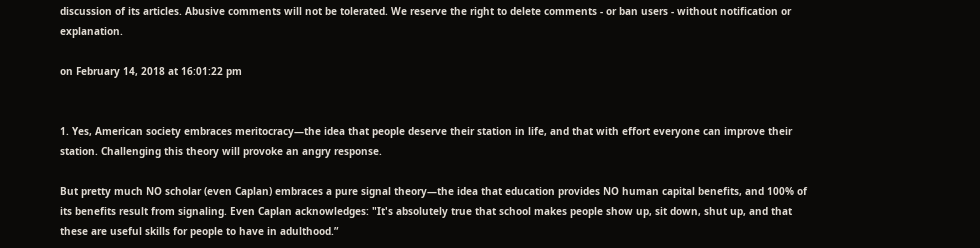discussion of its articles. Abusive comments will not be tolerated. We reserve the right to delete comments - or ban users - without notification or explanation.

on February 14, 2018 at 16:01:22 pm


1. Yes, American society embraces meritocracy—the idea that people deserve their station in life, and that with effort everyone can improve their station. Challenging this theory will provoke an angry response.

But pretty much NO scholar (even Caplan) embraces a pure signal theory—the idea that education provides NO human capital benefits, and 100% of its benefits result from signaling. Even Caplan acknowledges: "It's absolutely true that school makes people show up, sit down, shut up, and that these are useful skills for people to have in adulthood.”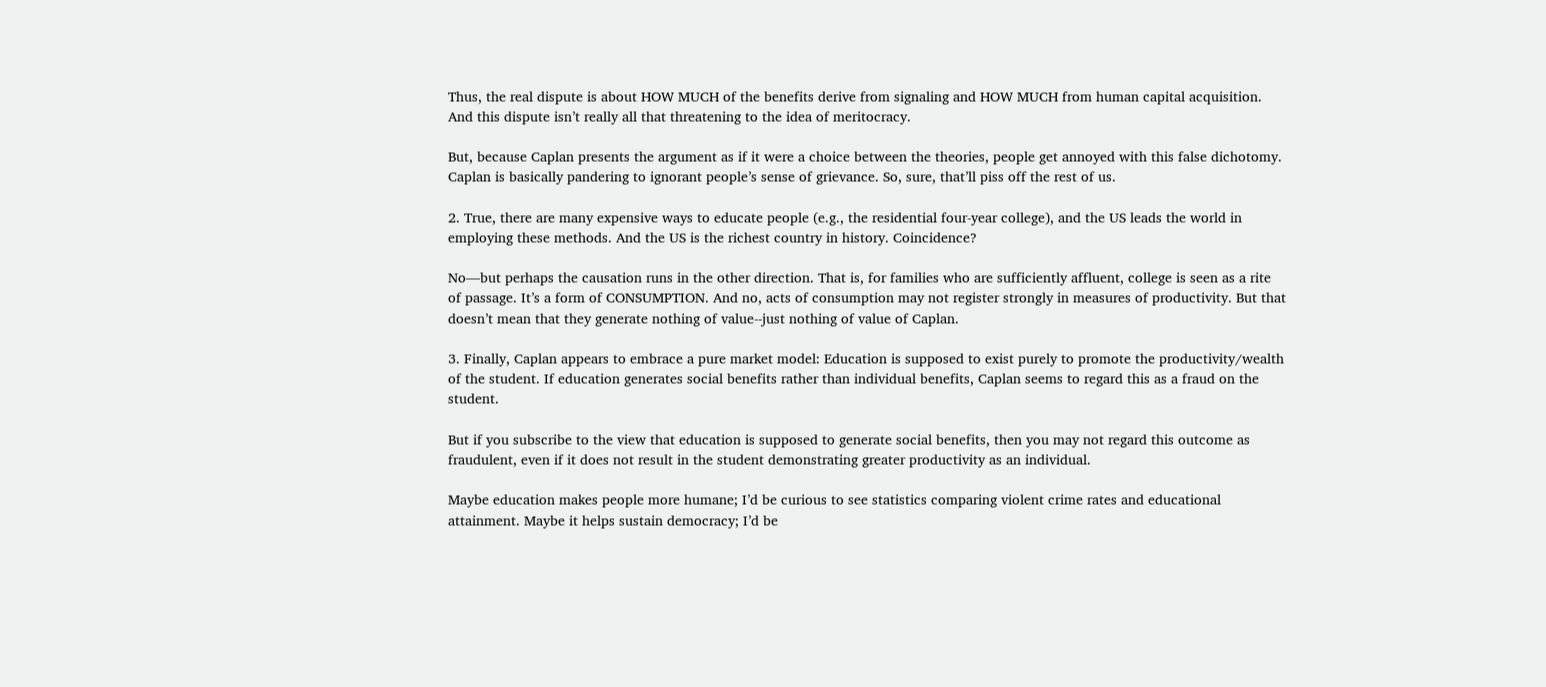Thus, the real dispute is about HOW MUCH of the benefits derive from signaling and HOW MUCH from human capital acquisition. And this dispute isn’t really all that threatening to the idea of meritocracy.

But, because Caplan presents the argument as if it were a choice between the theories, people get annoyed with this false dichotomy. Caplan is basically pandering to ignorant people’s sense of grievance. So, sure, that’ll piss off the rest of us.

2. True, there are many expensive ways to educate people (e.g., the residential four-year college), and the US leads the world in employing these methods. And the US is the richest country in history. Coincidence?

No—but perhaps the causation runs in the other direction. That is, for families who are sufficiently affluent, college is seen as a rite of passage. It’s a form of CONSUMPTION. And no, acts of consumption may not register strongly in measures of productivity. But that doesn’t mean that they generate nothing of value--just nothing of value of Caplan.

3. Finally, Caplan appears to embrace a pure market model: Education is supposed to exist purely to promote the productivity/wealth of the student. If education generates social benefits rather than individual benefits, Caplan seems to regard this as a fraud on the student.

But if you subscribe to the view that education is supposed to generate social benefits, then you may not regard this outcome as fraudulent, even if it does not result in the student demonstrating greater productivity as an individual.

Maybe education makes people more humane; I’d be curious to see statistics comparing violent crime rates and educational attainment. Maybe it helps sustain democracy; I’d be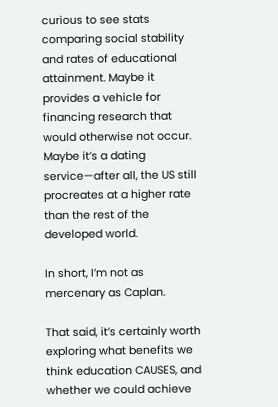curious to see stats comparing social stability and rates of educational attainment. Maybe it provides a vehicle for financing research that would otherwise not occur. Maybe it’s a dating service—after all, the US still procreates at a higher rate than the rest of the developed world.

In short, I’m not as mercenary as Caplan.

That said, it’s certainly worth exploring what benefits we think education CAUSES, and whether we could achieve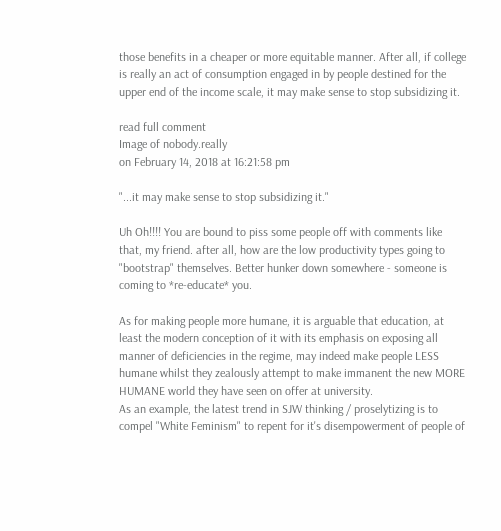those benefits in a cheaper or more equitable manner. After all, if college is really an act of consumption engaged in by people destined for the upper end of the income scale, it may make sense to stop subsidizing it.

read full comment
Image of nobody.really
on February 14, 2018 at 16:21:58 pm

"...it may make sense to stop subsidizing it."

Uh Oh!!!! You are bound to piss some people off with comments like that, my friend. after all, how are the low productivity types going to "bootstrap" themselves. Better hunker down somewhere - someone is coming to *re-educate* you.

As for making people more humane, it is arguable that education, at least the modern conception of it with its emphasis on exposing all manner of deficiencies in the regime, may indeed make people LESS humane whilst they zealously attempt to make immanent the new MORE HUMANE world they have seen on offer at university.
As an example, the latest trend in SJW thinking / proselytizing is to compel "White Feminism" to repent for it's disempowerment of people of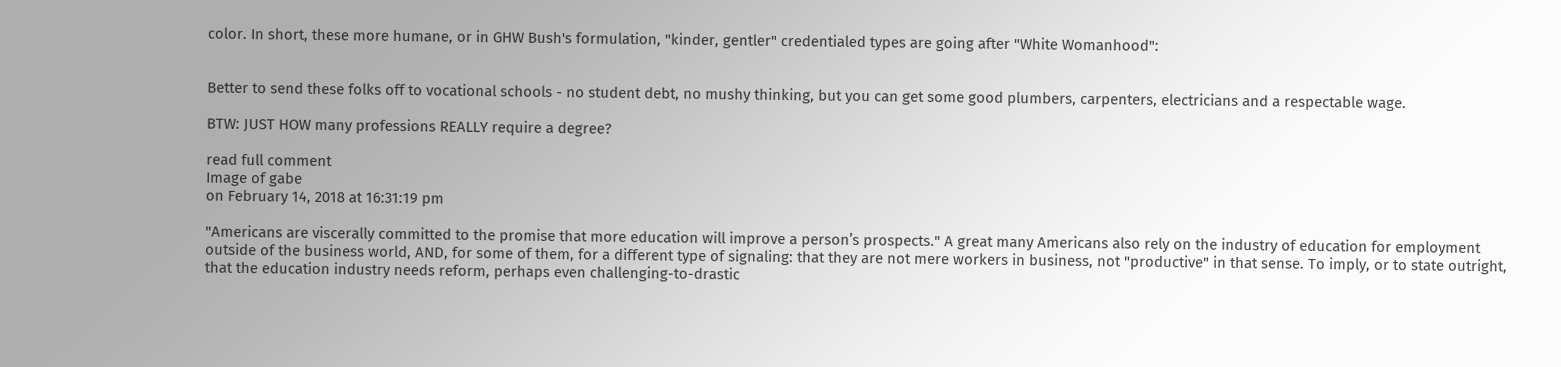color. In short, these more humane, or in GHW Bush's formulation, "kinder, gentler" credentialed types are going after "White Womanhood":


Better to send these folks off to vocational schools - no student debt, no mushy thinking, but you can get some good plumbers, carpenters, electricians and a respectable wage.

BTW: JUST HOW many professions REALLY require a degree?

read full comment
Image of gabe
on February 14, 2018 at 16:31:19 pm

"Americans are viscerally committed to the promise that more education will improve a person’s prospects." A great many Americans also rely on the industry of education for employment outside of the business world, AND, for some of them, for a different type of signaling: that they are not mere workers in business, not "productive" in that sense. To imply, or to state outright, that the education industry needs reform, perhaps even challenging-to-drastic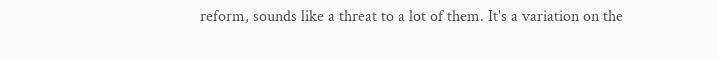reform, sounds like a threat to a lot of them. It's a variation on the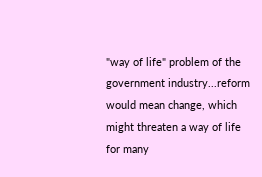"way of life" problem of the government industry...reform would mean change, which might threaten a way of life for many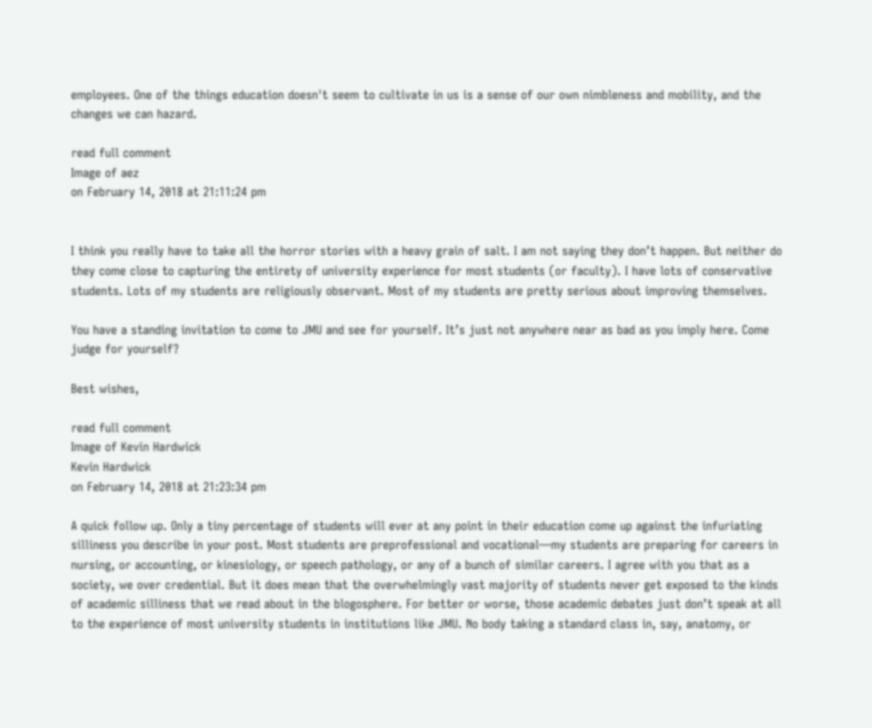employees. One of the things education doesn't seem to cultivate in us is a sense of our own nimbleness and mobility, and the changes we can hazard.

read full comment
Image of aez
on February 14, 2018 at 21:11:24 pm


I think you really have to take all the horror stories with a heavy grain of salt. I am not saying they don’t happen. But neither do they come close to capturing the entirety of university experience for most students (or faculty). I have lots of conservative students. Lots of my students are religiously observant. Most of my students are pretty serious about improving themselves.

You have a standing invitation to come to JMU and see for yourself. It’s just not anywhere near as bad as you imply here. Come judge for yourself?

Best wishes,

read full comment
Image of Kevin Hardwick
Kevin Hardwick
on February 14, 2018 at 21:23:34 pm

A quick follow up. Only a tiny percentage of students will ever at any point in their education come up against the infuriating silliness you describe in your post. Most students are preprofessional and vocational—my students are preparing for careers in nursing, or accounting, or kinesiology, or speech pathology, or any of a bunch of similar careers. I agree with you that as a society, we over credential. But it does mean that the overwhelmingly vast majority of students never get exposed to the kinds of academic silliness that we read about in the blogosphere. For better or worse, those academic debates just don’t speak at all to the experience of most university students in institutions like JMU. No body taking a standard class in, say, anatomy, or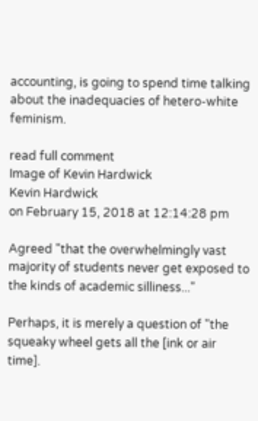accounting, is going to spend time talking about the inadequacies of hetero-white feminism.

read full comment
Image of Kevin Hardwick
Kevin Hardwick
on February 15, 2018 at 12:14:28 pm

Agreed "that the overwhelmingly vast majority of students never get exposed to the kinds of academic silliness..."

Perhaps, it is merely a question of "the squeaky wheel gets all the [ink or air time].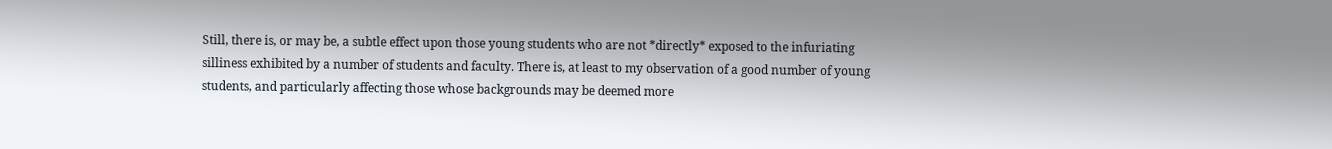Still, there is, or may be, a subtle effect upon those young students who are not *directly* exposed to the infuriating silliness exhibited by a number of students and faculty. There is, at least to my observation of a good number of young students, and particularly affecting those whose backgrounds may be deemed more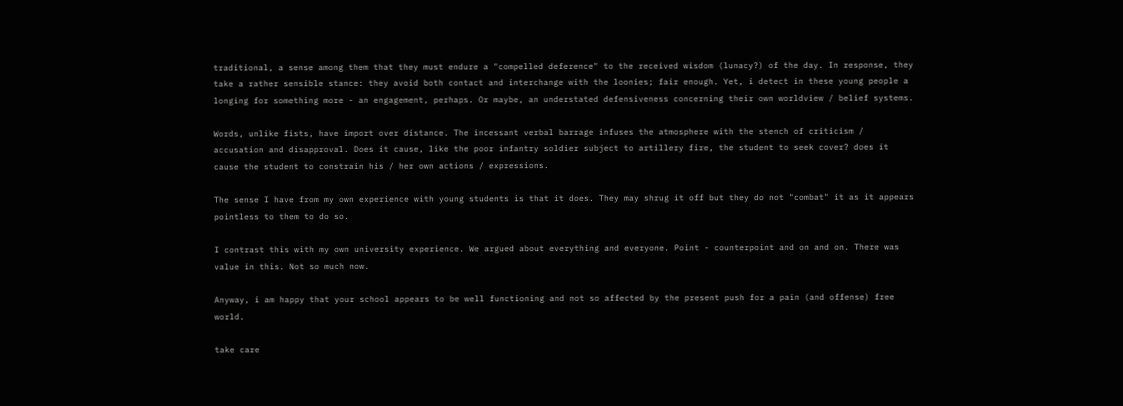traditional, a sense among them that they must endure a "compelled deference" to the received wisdom (lunacy?) of the day. In response, they take a rather sensible stance: they avoid both contact and interchange with the loonies; fair enough. Yet, i detect in these young people a longing for something more - an engagement, perhaps. Or maybe, an understated defensiveness concerning their own worldview / belief systems.

Words, unlike fists, have import over distance. The incessant verbal barrage infuses the atmosphere with the stench of criticism / accusation and disapproval. Does it cause, like the poor infantry soldier subject to artillery fire, the student to seek cover? does it cause the student to constrain his / her own actions / expressions.

The sense I have from my own experience with young students is that it does. They may shrug it off but they do not "combat" it as it appears pointless to them to do so.

I contrast this with my own university experience. We argued about everything and everyone. Point - counterpoint and on and on. There was value in this. Not so much now.

Anyway, i am happy that your school appears to be well functioning and not so affected by the present push for a pain (and offense) free world.

take care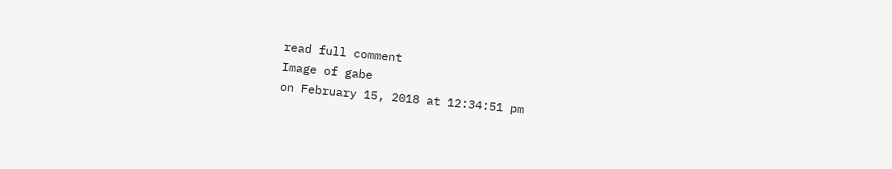read full comment
Image of gabe
on February 15, 2018 at 12:34:51 pm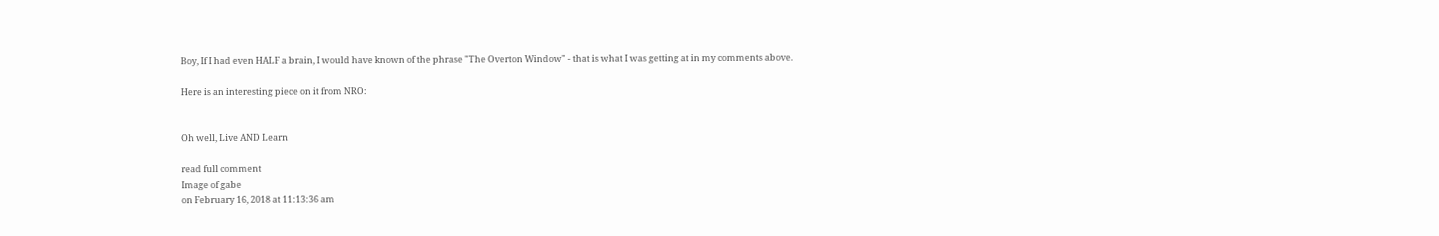Boy, If I had even HALF a brain, I would have known of the phrase "The Overton Window" - that is what I was getting at in my comments above.

Here is an interesting piece on it from NRO:


Oh well, Live AND Learn

read full comment
Image of gabe
on February 16, 2018 at 11:13:36 am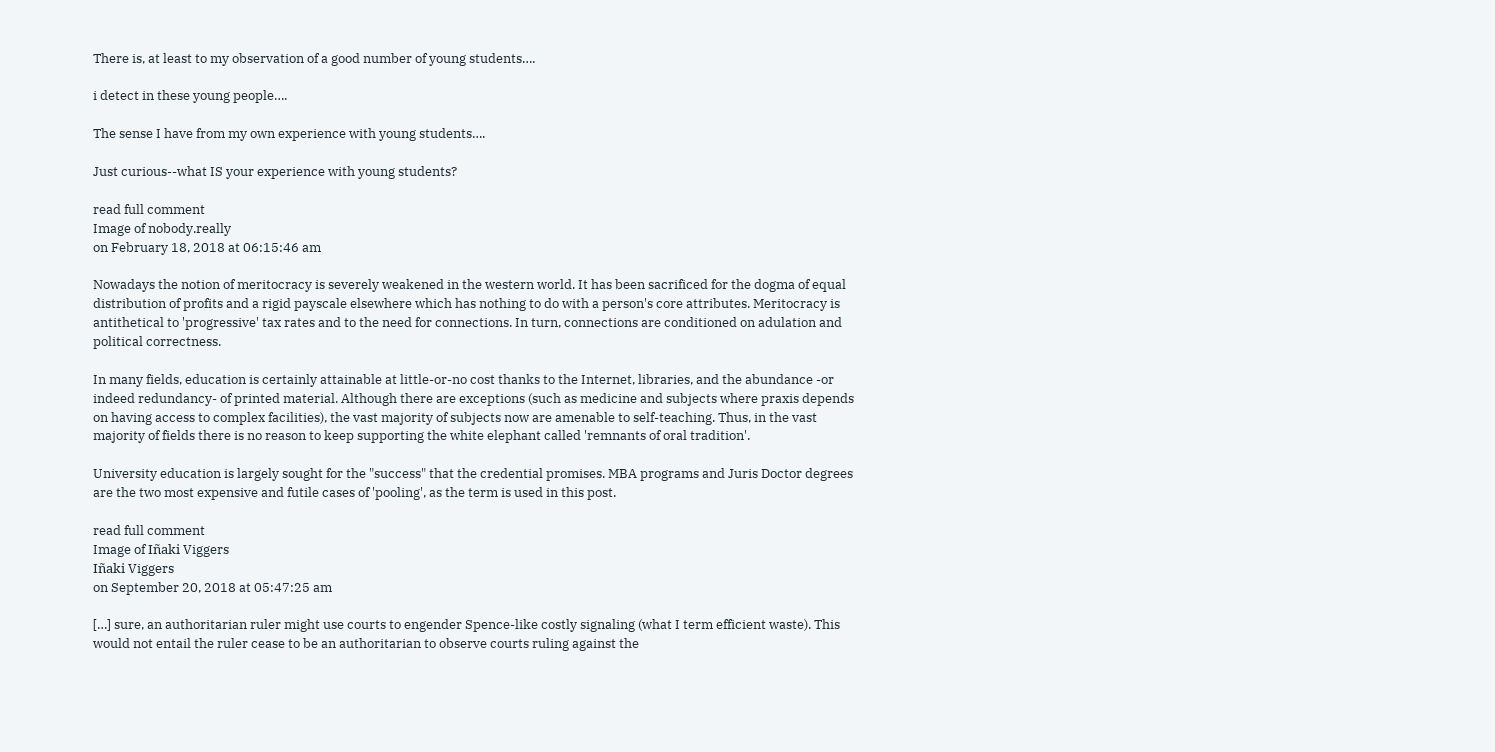There is, at least to my observation of a good number of young students….

i detect in these young people….

The sense I have from my own experience with young students….

Just curious--what IS your experience with young students?

read full comment
Image of nobody.really
on February 18, 2018 at 06:15:46 am

Nowadays the notion of meritocracy is severely weakened in the western world. It has been sacrificed for the dogma of equal distribution of profits and a rigid payscale elsewhere which has nothing to do with a person's core attributes. Meritocracy is antithetical to 'progressive' tax rates and to the need for connections. In turn, connections are conditioned on adulation and political correctness.

In many fields, education is certainly attainable at little-or-no cost thanks to the Internet, libraries, and the abundance -or indeed redundancy- of printed material. Although there are exceptions (such as medicine and subjects where praxis depends on having access to complex facilities), the vast majority of subjects now are amenable to self-teaching. Thus, in the vast majority of fields there is no reason to keep supporting the white elephant called 'remnants of oral tradition'.

University education is largely sought for the "success" that the credential promises. MBA programs and Juris Doctor degrees are the two most expensive and futile cases of 'pooling', as the term is used in this post.

read full comment
Image of Iñaki Viggers
Iñaki Viggers
on September 20, 2018 at 05:47:25 am

[…] sure, an authoritarian ruler might use courts to engender Spence-like costly signaling (what I term efficient waste). This would not entail the ruler cease to be an authoritarian to observe courts ruling against the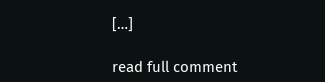[…]

read full comment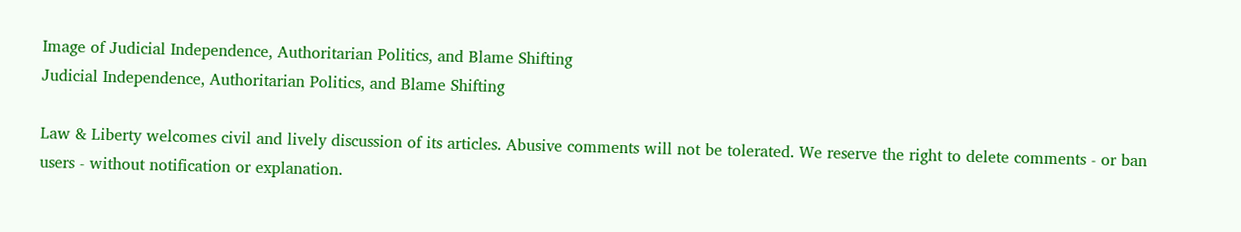Image of Judicial Independence, Authoritarian Politics, and Blame Shifting
Judicial Independence, Authoritarian Politics, and Blame Shifting

Law & Liberty welcomes civil and lively discussion of its articles. Abusive comments will not be tolerated. We reserve the right to delete comments - or ban users - without notification or explanation.